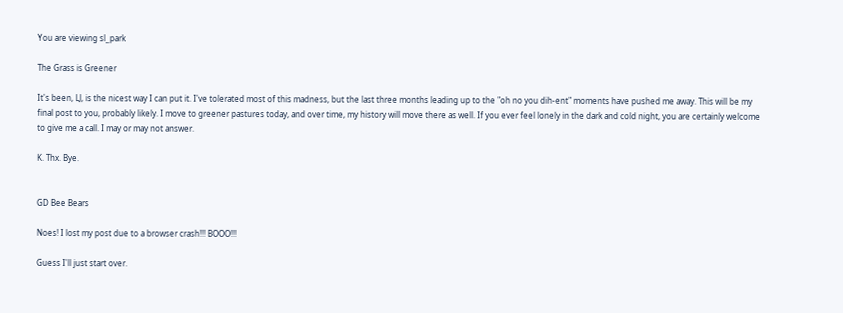You are viewing sl_park

The Grass is Greener

It's been, LJ, is the nicest way I can put it. I've tolerated most of this madness, but the last three months leading up to the "oh no you dih-ent" moments have pushed me away. This will be my final post to you, probably likely. I move to greener pastures today, and over time, my history will move there as well. If you ever feel lonely in the dark and cold night, you are certainly welcome to give me a call. I may or may not answer.

K. Thx. Bye.


GD Bee Bears

Noes! I lost my post due to a browser crash!!! BOOO!!!

Guess I'll just start over.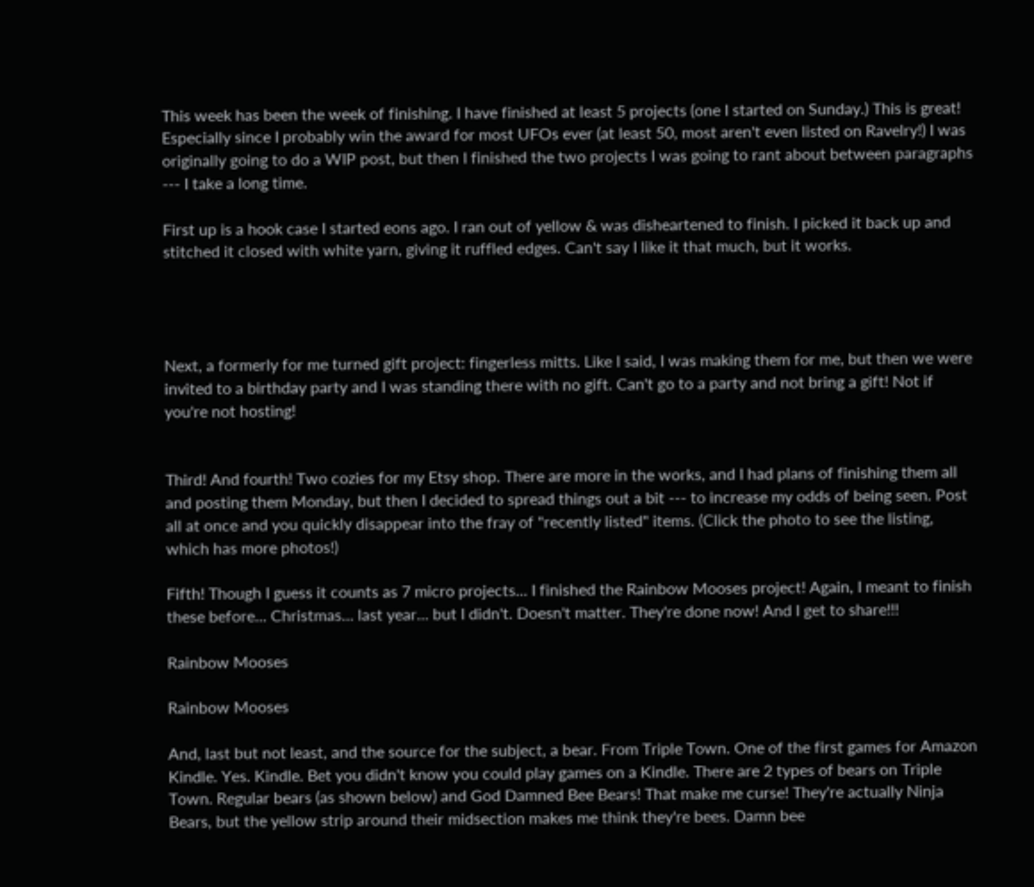This week has been the week of finishing. I have finished at least 5 projects (one I started on Sunday.) This is great! Especially since I probably win the award for most UFOs ever (at least 50, most aren't even listed on Ravelry!) I was originally going to do a WIP post, but then I finished the two projects I was going to rant about between paragraphs --- I take a long time.

First up is a hook case I started eons ago. I ran out of yellow & was disheartened to finish. I picked it back up and stitched it closed with white yarn, giving it ruffled edges. Can't say I like it that much, but it works.




Next, a formerly for me turned gift project: fingerless mitts. Like I said, I was making them for me, but then we were invited to a birthday party and I was standing there with no gift. Can't go to a party and not bring a gift! Not if you're not hosting!


Third! And fourth! Two cozies for my Etsy shop. There are more in the works, and I had plans of finishing them all and posting them Monday, but then I decided to spread things out a bit --- to increase my odds of being seen. Post all at once and you quickly disappear into the fray of "recently listed" items. (Click the photo to see the listing, which has more photos!)

Fifth! Though I guess it counts as 7 micro projects... I finished the Rainbow Mooses project! Again, I meant to finish these before... Christmas... last year... but I didn't. Doesn't matter. They're done now! And I get to share!!!

Rainbow Mooses

Rainbow Mooses

And, last but not least, and the source for the subject, a bear. From Triple Town. One of the first games for Amazon Kindle. Yes. Kindle. Bet you didn't know you could play games on a Kindle. There are 2 types of bears on Triple Town. Regular bears (as shown below) and God Damned Bee Bears! That make me curse! They're actually Ninja Bears, but the yellow strip around their midsection makes me think they're bees. Damn bee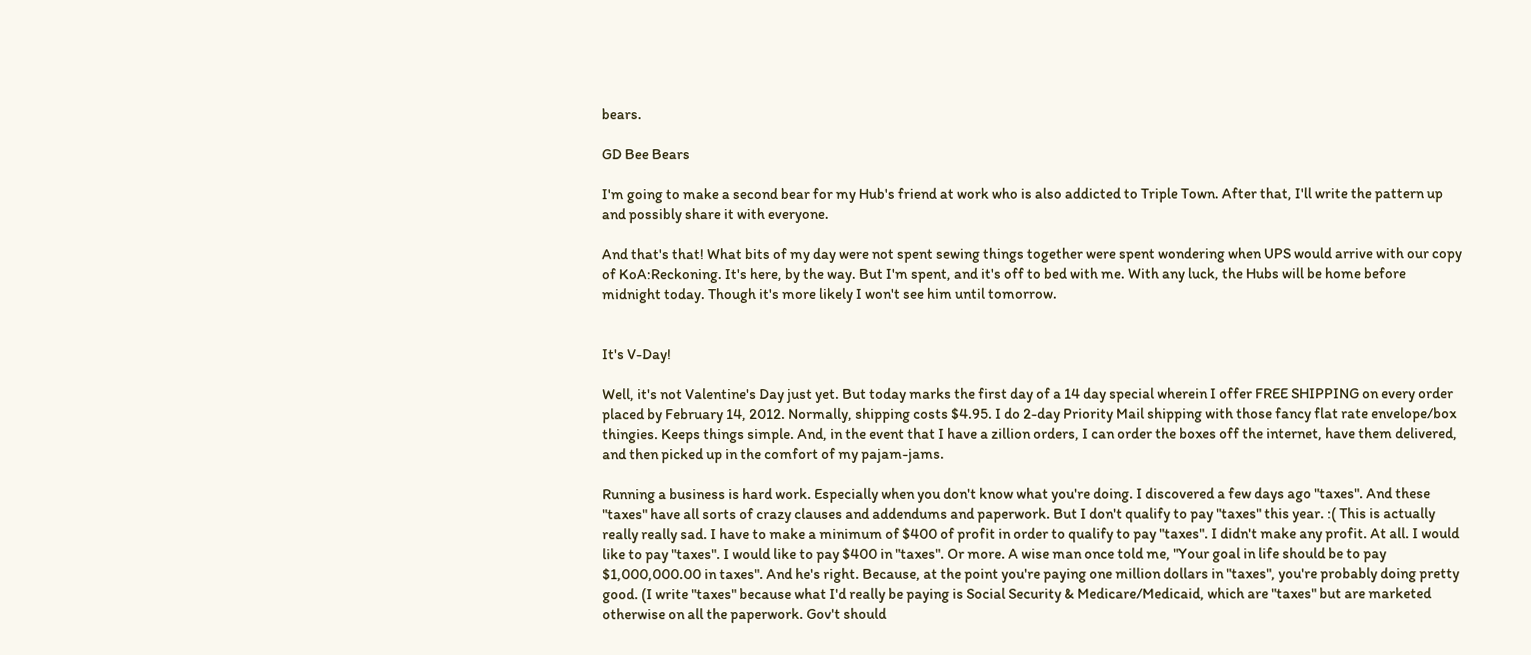bears.

GD Bee Bears

I'm going to make a second bear for my Hub's friend at work who is also addicted to Triple Town. After that, I'll write the pattern up and possibly share it with everyone.

And that's that! What bits of my day were not spent sewing things together were spent wondering when UPS would arrive with our copy of KoA:Reckoning. It's here, by the way. But I'm spent, and it's off to bed with me. With any luck, the Hubs will be home before midnight today. Though it's more likely I won't see him until tomorrow.


It's V-Day!

Well, it's not Valentine's Day just yet. But today marks the first day of a 14 day special wherein I offer FREE SHIPPING on every order placed by February 14, 2012. Normally, shipping costs $4.95. I do 2-day Priority Mail shipping with those fancy flat rate envelope/box thingies. Keeps things simple. And, in the event that I have a zillion orders, I can order the boxes off the internet, have them delivered, and then picked up in the comfort of my pajam-jams.

Running a business is hard work. Especially when you don't know what you're doing. I discovered a few days ago "taxes". And these "taxes" have all sorts of crazy clauses and addendums and paperwork. But I don't qualify to pay "taxes" this year. :( This is actually really really sad. I have to make a minimum of $400 of profit in order to qualify to pay "taxes". I didn't make any profit. At all. I would like to pay "taxes". I would like to pay $400 in "taxes". Or more. A wise man once told me, "Your goal in life should be to pay $1,000,000.00 in taxes". And he's right. Because, at the point you're paying one million dollars in "taxes", you're probably doing pretty good. (I write "taxes" because what I'd really be paying is Social Security & Medicare/Medicaid, which are "taxes" but are marketed otherwise on all the paperwork. Gov't should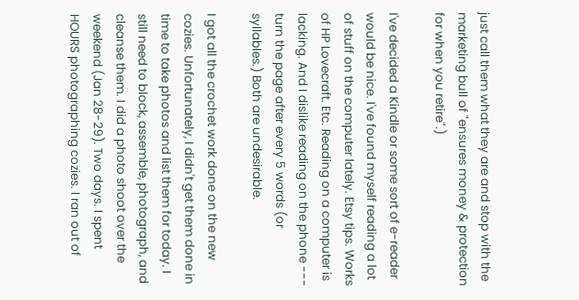just call them what they are and stop with the marketing bull of "ensures money & protection for when you retire".)

I've decided a Kindle or some sort of e-reader would be nice. I've found myself reading a lot of stuff on the computer lately. Etsy tips. Works of HP Lovecraft. Etc. Reading on a computer is lacking. And I dislike reading on the phone --- turn the page after every 5 words (or syllables.) Both are undesirable.

I got all the crochet work done on the new cozies. Unfortunately, I didn't get them done in time to take photos and list them for today. I still need to block, assemble, photograph, and cleanse them. I did a photo shoot over the weekend (Jan 28-29). Two days. I spent HOURS photographing cozies. I ran out of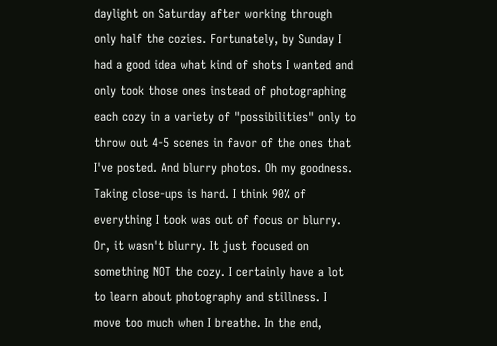daylight on Saturday after working through only half the cozies. Fortunately, by Sunday I had a good idea what kind of shots I wanted and only took those ones instead of photographing each cozy in a variety of "possibilities" only to throw out 4-5 scenes in favor of the ones that I've posted. And blurry photos. Oh my goodness. Taking close-ups is hard. I think 90% of everything I took was out of focus or blurry. Or, it wasn't blurry. It just focused on something NOT the cozy. I certainly have a lot to learn about photography and stillness. I move too much when I breathe. In the end,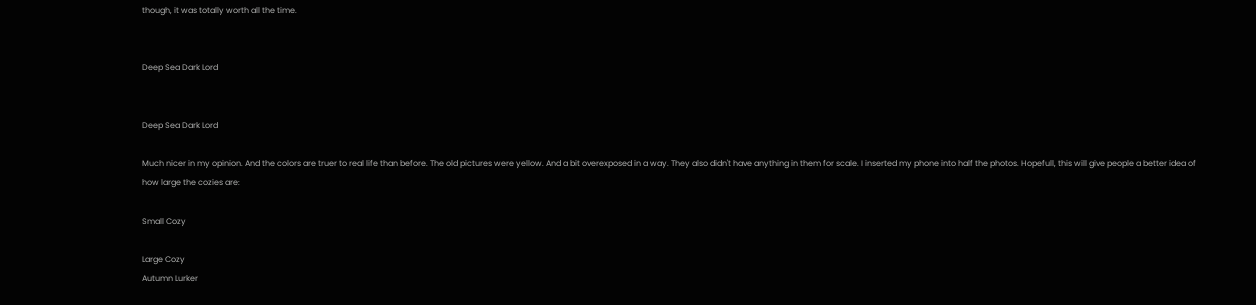though, it was totally worth all the time.


Deep Sea Dark Lord


Deep Sea Dark Lord

Much nicer in my opinion. And the colors are truer to real life than before. The old pictures were yellow. And a bit overexposed in a way. They also didn't have anything in them for scale. I inserted my phone into half the photos. Hopefull, this will give people a better idea of how large the cozies are:

Small Cozy

Large Cozy
Autumn Lurker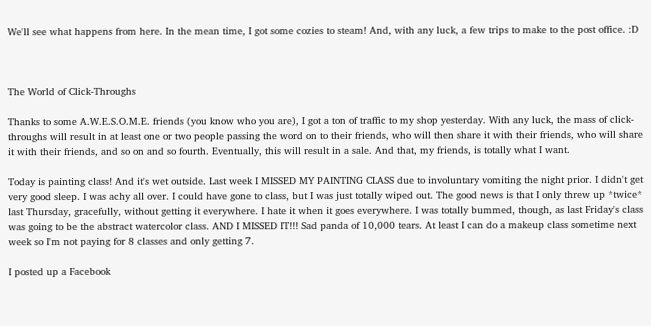We'll see what happens from here. In the mean time, I got some cozies to steam! And, with any luck, a few trips to make to the post office. :D



The World of Click-Throughs

Thanks to some A.W.E.S.O.M.E. friends (you know who you are), I got a ton of traffic to my shop yesterday. With any luck, the mass of click-throughs will result in at least one or two people passing the word on to their friends, who will then share it with their friends, who will share it with their friends, and so on and so fourth. Eventually, this will result in a sale. And that, my friends, is totally what I want.

Today is painting class! And it's wet outside. Last week I MISSED MY PAINTING CLASS due to involuntary vomiting the night prior. I didn't get very good sleep. I was achy all over. I could have gone to class, but I was just totally wiped out. The good news is that I only threw up *twice* last Thursday, gracefully, without getting it everywhere. I hate it when it goes everywhere. I was totally bummed, though, as last Friday's class was going to be the abstract watercolor class. AND I MISSED IT!!! Sad panda of 10,000 tears. At least I can do a makeup class sometime next week so I'm not paying for 8 classes and only getting 7.

I posted up a Facebook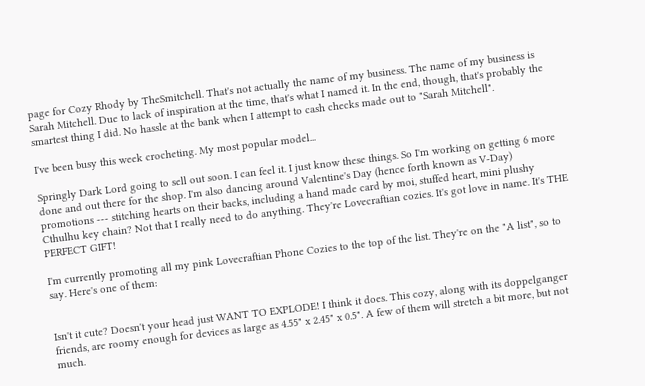page for Cozy Rhody by TheSmitchell. That's not actually the name of my business. The name of my business is Sarah Mitchell. Due to lack of inspiration at the time, that's what I named it. In the end, though, that's probably the smartest thing I did. No hassle at the bank when I attempt to cash checks made out to "Sarah Mitchell".

I've been busy this week crocheting. My most popular model...

Springly Dark Lord going to sell out soon. I can feel it. I just know these things. So I'm working on getting 6 more done and out there for the shop. I'm also dancing around Valentine's Day (hence forth known as V-Day) promotions --- stitching hearts on their backs, including a hand made card by moi, stuffed heart, mini plushy Cthulhu key chain? Not that I really need to do anything. They're Lovecraftian cozies. It's got love in name. It's THE PERFECT GIFT!

I'm currently promoting all my pink Lovecraftian Phone Cozies to the top of the list. They're on the "A list", so to say. Here's one of them:


Isn't it cute? Doesn't your head just WANT TO EXPLODE! I think it does. This cozy, along with its doppelganger friends, are roomy enough for devices as large as 4.55" x 2.45" x 0.5". A few of them will stretch a bit more, but not much.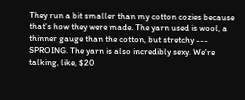They run a bit smaller than my cotton cozies because that's how they were made. The yarn used is wool, a thinner gauge than the cotton, but stretchy --- SPROING. The yarn is also incredibly sexy. We're talking, like, $20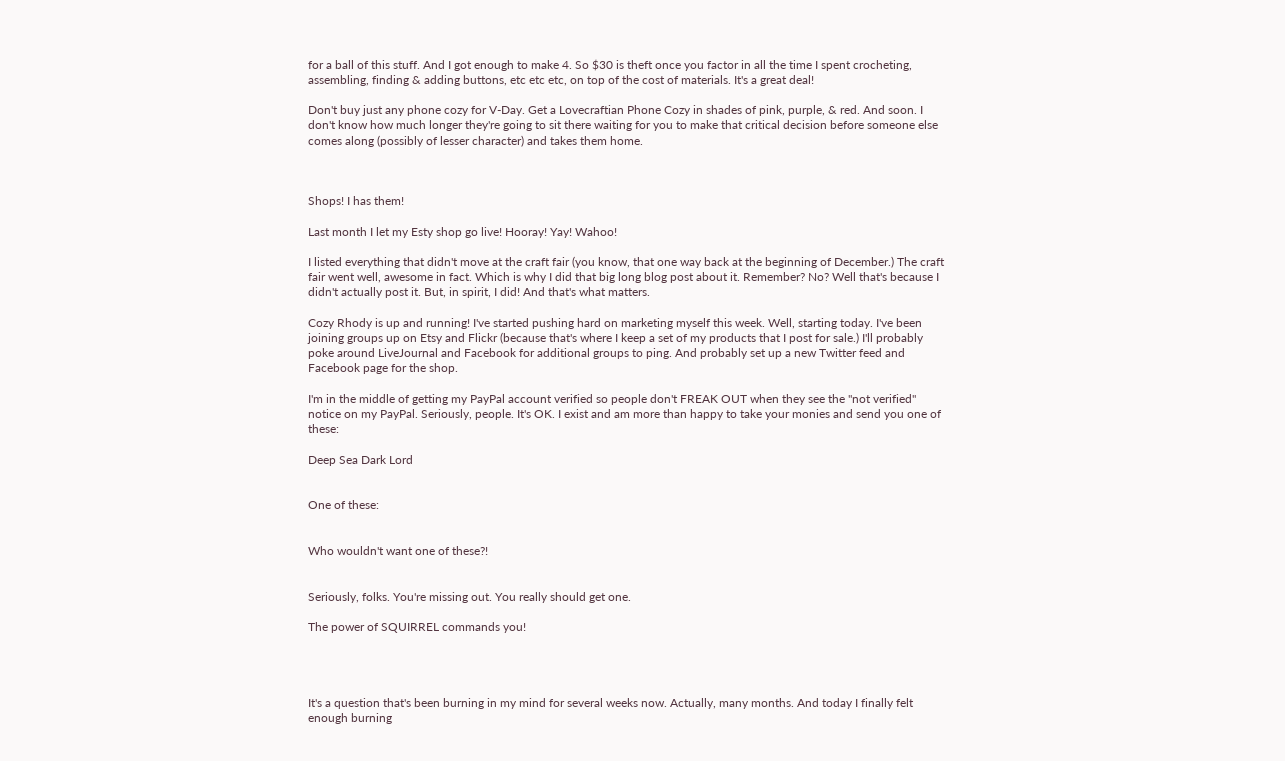for a ball of this stuff. And I got enough to make 4. So $30 is theft once you factor in all the time I spent crocheting, assembling, finding & adding buttons, etc etc etc, on top of the cost of materials. It's a great deal!

Don't buy just any phone cozy for V-Day. Get a Lovecraftian Phone Cozy in shades of pink, purple, & red. And soon. I don't know how much longer they're going to sit there waiting for you to make that critical decision before someone else comes along (possibly of lesser character) and takes them home.



Shops! I has them!

Last month I let my Esty shop go live! Hooray! Yay! Wahoo!

I listed everything that didn't move at the craft fair (you know, that one way back at the beginning of December.) The craft fair went well, awesome in fact. Which is why I did that big long blog post about it. Remember? No? Well that's because I didn't actually post it. But, in spirit, I did! And that's what matters.

Cozy Rhody is up and running! I've started pushing hard on marketing myself this week. Well, starting today. I've been joining groups up on Etsy and Flickr (because that's where I keep a set of my products that I post for sale.) I'll probably poke around LiveJournal and Facebook for additional groups to ping. And probably set up a new Twitter feed and Facebook page for the shop.

I'm in the middle of getting my PayPal account verified so people don't FREAK OUT when they see the "not verified" notice on my PayPal. Seriously, people. It's OK. I exist and am more than happy to take your monies and send you one of these:

Deep Sea Dark Lord


One of these:


Who wouldn't want one of these?!


Seriously, folks. You're missing out. You really should get one.

The power of SQUIRREL commands you!




It's a question that's been burning in my mind for several weeks now. Actually, many months. And today I finally felt enough burning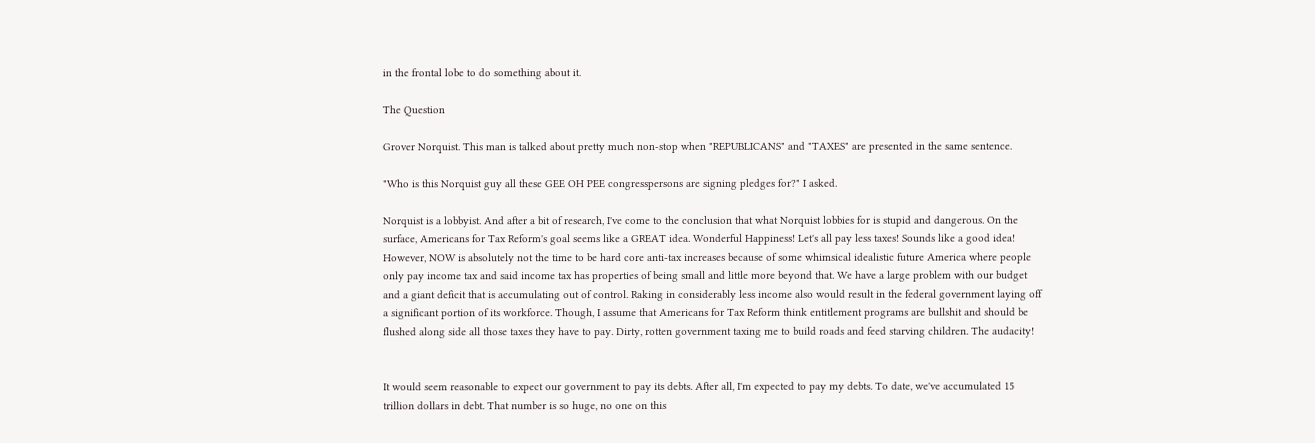in the frontal lobe to do something about it.

The Question

Grover Norquist. This man is talked about pretty much non-stop when "REPUBLICANS" and "TAXES" are presented in the same sentence.

"Who is this Norquist guy all these GEE OH PEE congresspersons are signing pledges for?" I asked.

Norquist is a lobbyist. And after a bit of research, I've come to the conclusion that what Norquist lobbies for is stupid and dangerous. On the surface, Americans for Tax Reform's goal seems like a GREAT idea. Wonderful Happiness! Let's all pay less taxes! Sounds like a good idea! However, NOW is absolutely not the time to be hard core anti-tax increases because of some whimsical idealistic future America where people only pay income tax and said income tax has properties of being small and little more beyond that. We have a large problem with our budget and a giant deficit that is accumulating out of control. Raking in considerably less income also would result in the federal government laying off a significant portion of its workforce. Though, I assume that Americans for Tax Reform think entitlement programs are bullshit and should be flushed along side all those taxes they have to pay. Dirty, rotten government taxing me to build roads and feed starving children. The audacity!


It would seem reasonable to expect our government to pay its debts. After all, I'm expected to pay my debts. To date, we've accumulated 15 trillion dollars in debt. That number is so huge, no one on this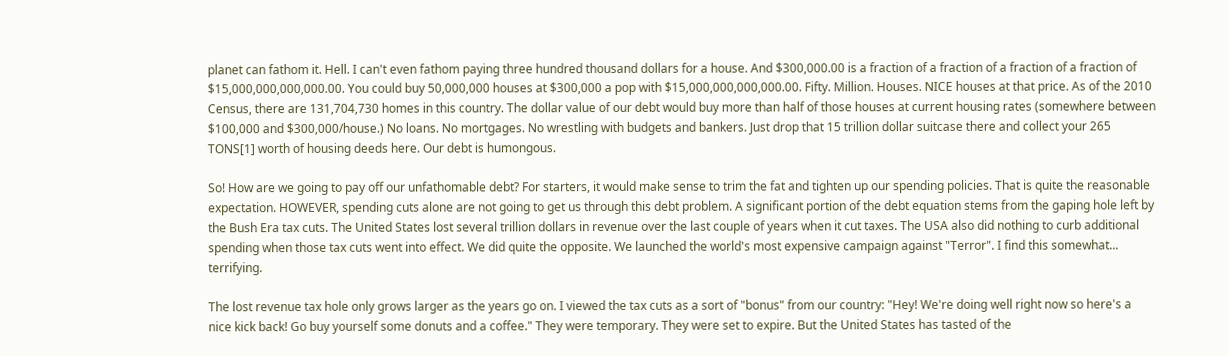planet can fathom it. Hell. I can't even fathom paying three hundred thousand dollars for a house. And $300,000.00 is a fraction of a fraction of a fraction of a fraction of $15,000,000,000,000.00. You could buy 50,000,000 houses at $300,000 a pop with $15,000,000,000,000.00. Fifty. Million. Houses. NICE houses at that price. As of the 2010 Census, there are 131,704,730 homes in this country. The dollar value of our debt would buy more than half of those houses at current housing rates (somewhere between $100,000 and $300,000/house.) No loans. No mortgages. No wrestling with budgets and bankers. Just drop that 15 trillion dollar suitcase there and collect your 265 TONS[1] worth of housing deeds here. Our debt is humongous.

So! How are we going to pay off our unfathomable debt? For starters, it would make sense to trim the fat and tighten up our spending policies. That is quite the reasonable expectation. HOWEVER, spending cuts alone are not going to get us through this debt problem. A significant portion of the debt equation stems from the gaping hole left by the Bush Era tax cuts. The United States lost several trillion dollars in revenue over the last couple of years when it cut taxes. The USA also did nothing to curb additional spending when those tax cuts went into effect. We did quite the opposite. We launched the world's most expensive campaign against "Terror". I find this somewhat... terrifying.

The lost revenue tax hole only grows larger as the years go on. I viewed the tax cuts as a sort of "bonus" from our country: "Hey! We're doing well right now so here's a nice kick back! Go buy yourself some donuts and a coffee." They were temporary. They were set to expire. But the United States has tasted of the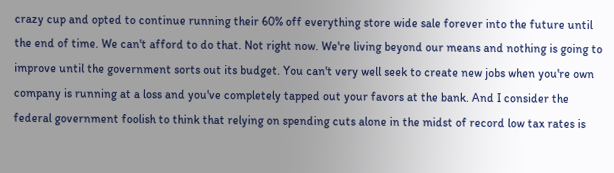crazy cup and opted to continue running their 60% off everything store wide sale forever into the future until the end of time. We can't afford to do that. Not right now. We're living beyond our means and nothing is going to improve until the government sorts out its budget. You can't very well seek to create new jobs when you're own company is running at a loss and you've completely tapped out your favors at the bank. And I consider the federal government foolish to think that relying on spending cuts alone in the midst of record low tax rates is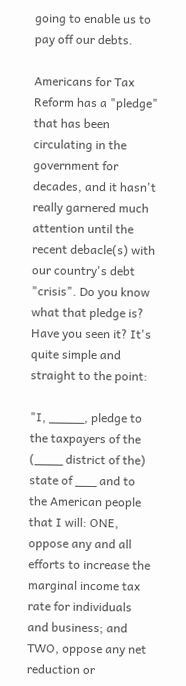going to enable us to pay off our debts.

Americans for Tax Reform has a "pledge" that has been circulating in the government for decades, and it hasn't really garnered much attention until the recent debacle(s) with our country's debt "crisis". Do you know what that pledge is? Have you seen it? It's quite simple and straight to the point:

"I, _____, pledge to the taxpayers of the (____ district of the) state of ___ and to the American people that I will: ONE, oppose any and all efforts to increase the marginal income tax rate for individuals and business; and TWO, oppose any net reduction or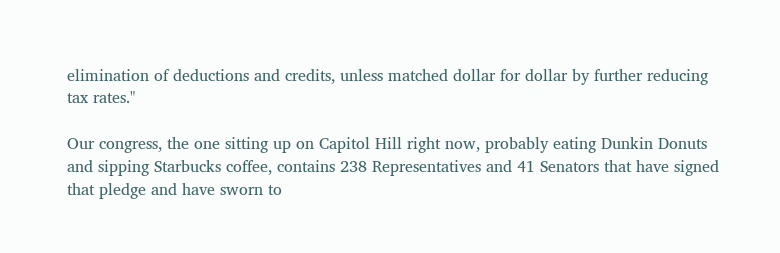elimination of deductions and credits, unless matched dollar for dollar by further reducing tax rates."

Our congress, the one sitting up on Capitol Hill right now, probably eating Dunkin Donuts and sipping Starbucks coffee, contains 238 Representatives and 41 Senators that have signed that pledge and have sworn to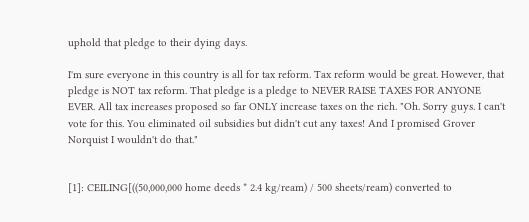uphold that pledge to their dying days.

I'm sure everyone in this country is all for tax reform. Tax reform would be great. However, that pledge is NOT tax reform. That pledge is a pledge to NEVER RAISE TAXES FOR ANYONE EVER. All tax increases proposed so far ONLY increase taxes on the rich. "Oh. Sorry guys. I can't vote for this. You eliminated oil subsidies but didn't cut any taxes! And I promised Grover Norquist I wouldn't do that."


[1]: CEILING[((50,000,000 home deeds * 2.4 kg/ream) / 500 sheets/ream) converted to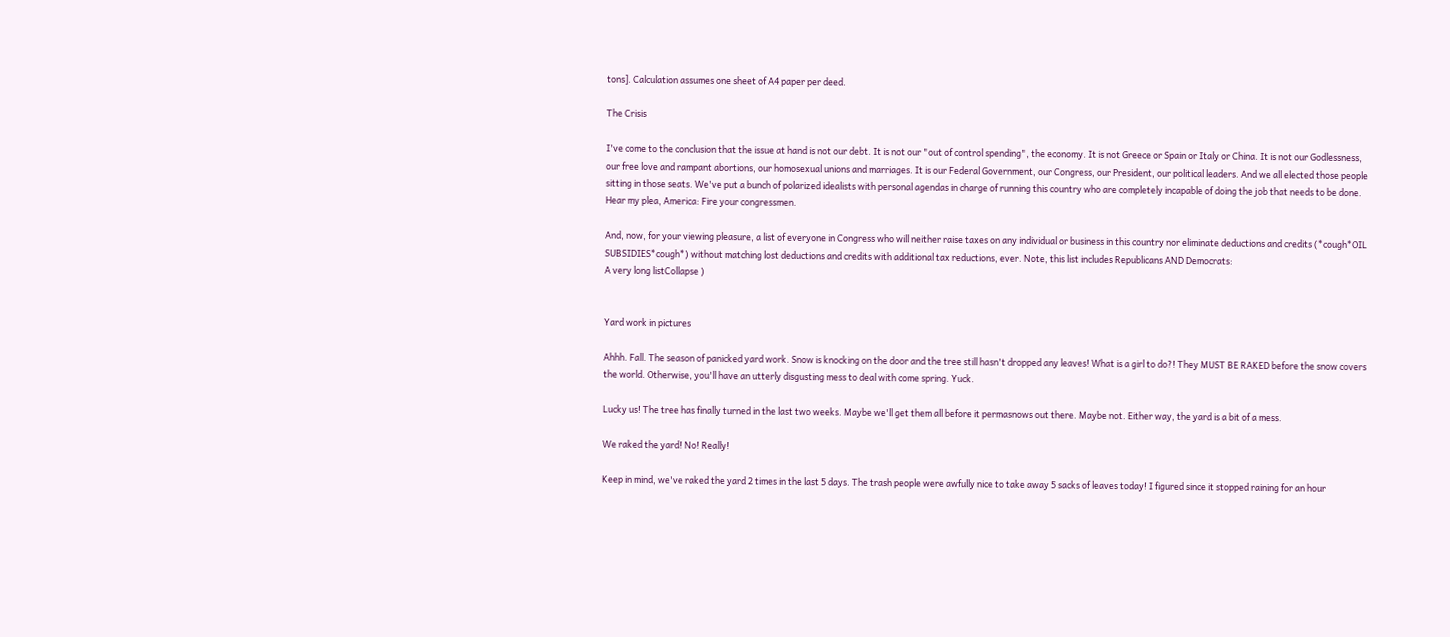tons]. Calculation assumes one sheet of A4 paper per deed.

The Crisis

I've come to the conclusion that the issue at hand is not our debt. It is not our "out of control spending", the economy. It is not Greece or Spain or Italy or China. It is not our Godlessness, our free love and rampant abortions, our homosexual unions and marriages. It is our Federal Government, our Congress, our President, our political leaders. And we all elected those people sitting in those seats. We've put a bunch of polarized idealists with personal agendas in charge of running this country who are completely incapable of doing the job that needs to be done. Hear my plea, America: Fire your congressmen.

And, now, for your viewing pleasure, a list of everyone in Congress who will neither raise taxes on any individual or business in this country nor eliminate deductions and credits (*cough*OIL SUBSIDIES*cough*) without matching lost deductions and credits with additional tax reductions, ever. Note, this list includes Republicans AND Democrats:
A very long listCollapse )


Yard work in pictures

Ahhh. Fall. The season of panicked yard work. Snow is knocking on the door and the tree still hasn't dropped any leaves! What is a girl to do?! They MUST BE RAKED before the snow covers the world. Otherwise, you'll have an utterly disgusting mess to deal with come spring. Yuck.

Lucky us! The tree has finally turned in the last two weeks. Maybe we'll get them all before it permasnows out there. Maybe not. Either way, the yard is a bit of a mess.

We raked the yard! No! Really!

Keep in mind, we've raked the yard 2 times in the last 5 days. The trash people were awfully nice to take away 5 sacks of leaves today! I figured since it stopped raining for an hour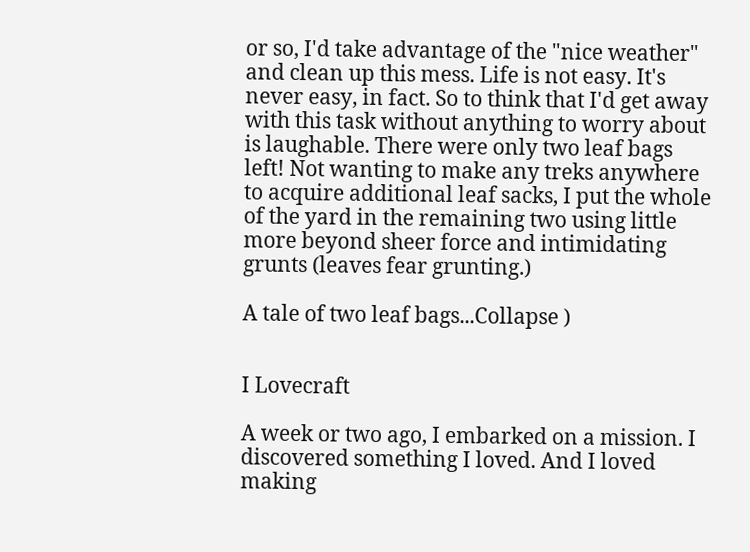or so, I'd take advantage of the "nice weather" and clean up this mess. Life is not easy. It's never easy, in fact. So to think that I'd get away with this task without anything to worry about is laughable. There were only two leaf bags left! Not wanting to make any treks anywhere to acquire additional leaf sacks, I put the whole of the yard in the remaining two using little more beyond sheer force and intimidating grunts (leaves fear grunting.)

A tale of two leaf bags...Collapse )


I Lovecraft

A week or two ago, I embarked on a mission. I discovered something I loved. And I loved making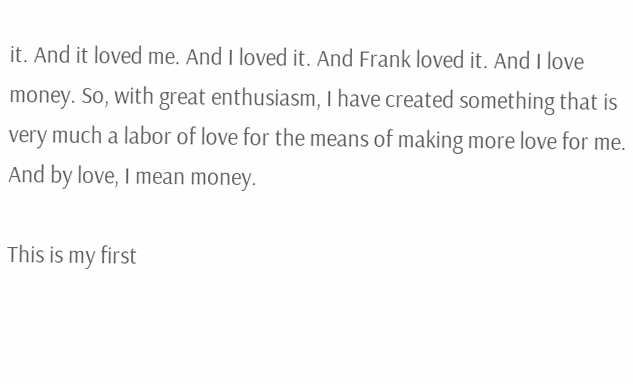it. And it loved me. And I loved it. And Frank loved it. And I love money. So, with great enthusiasm, I have created something that is very much a labor of love for the means of making more love for me. And by love, I mean money.

This is my first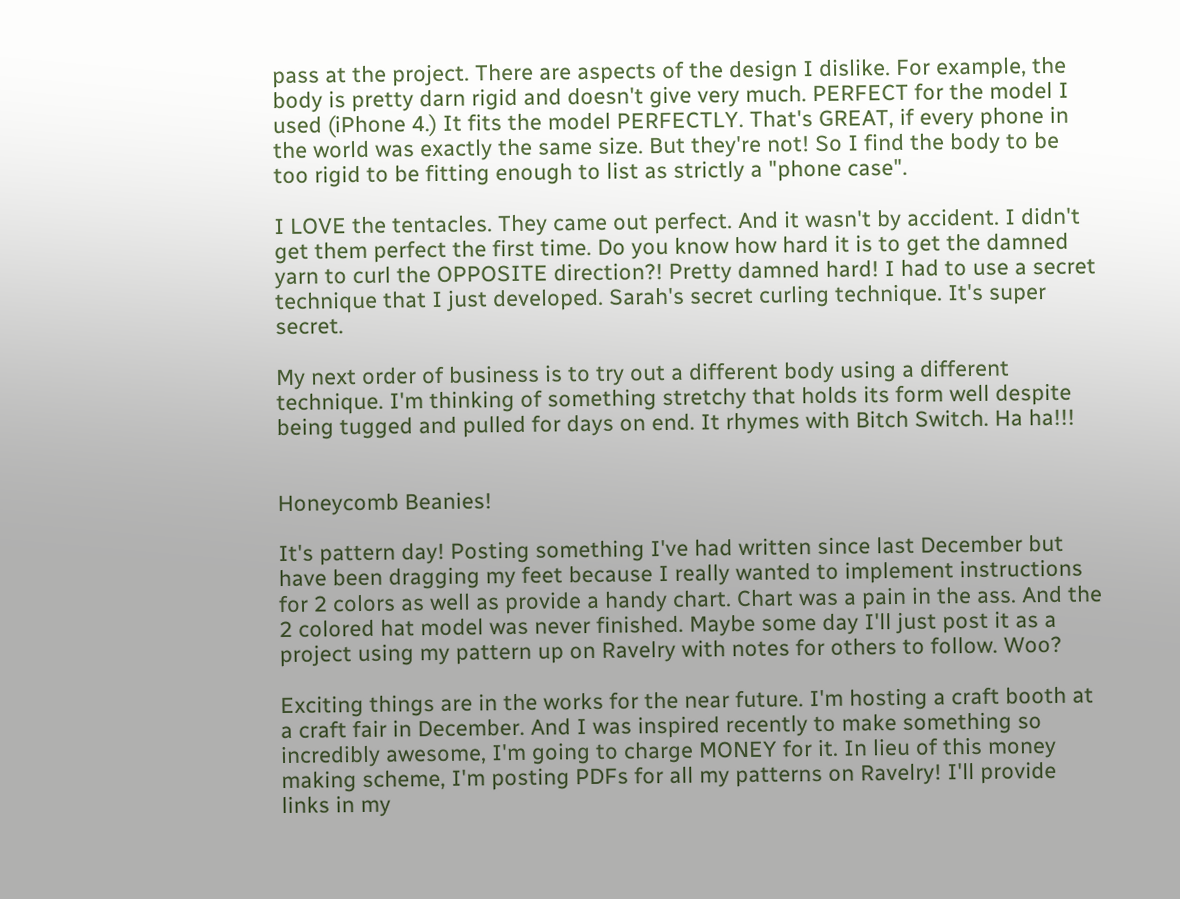pass at the project. There are aspects of the design I dislike. For example, the body is pretty darn rigid and doesn't give very much. PERFECT for the model I used (iPhone 4.) It fits the model PERFECTLY. That's GREAT, if every phone in the world was exactly the same size. But they're not! So I find the body to be too rigid to be fitting enough to list as strictly a "phone case".

I LOVE the tentacles. They came out perfect. And it wasn't by accident. I didn't get them perfect the first time. Do you know how hard it is to get the damned yarn to curl the OPPOSITE direction?! Pretty damned hard! I had to use a secret technique that I just developed. Sarah's secret curling technique. It's super secret.

My next order of business is to try out a different body using a different technique. I'm thinking of something stretchy that holds its form well despite being tugged and pulled for days on end. It rhymes with Bitch Switch. Ha ha!!!


Honeycomb Beanies!

It's pattern day! Posting something I've had written since last December but have been dragging my feet because I really wanted to implement instructions for 2 colors as well as provide a handy chart. Chart was a pain in the ass. And the 2 colored hat model was never finished. Maybe some day I'll just post it as a project using my pattern up on Ravelry with notes for others to follow. Woo?

Exciting things are in the works for the near future. I'm hosting a craft booth at a craft fair in December. And I was inspired recently to make something so incredibly awesome, I'm going to charge MONEY for it. In lieu of this money making scheme, I'm posting PDFs for all my patterns on Ravelry! I'll provide links in my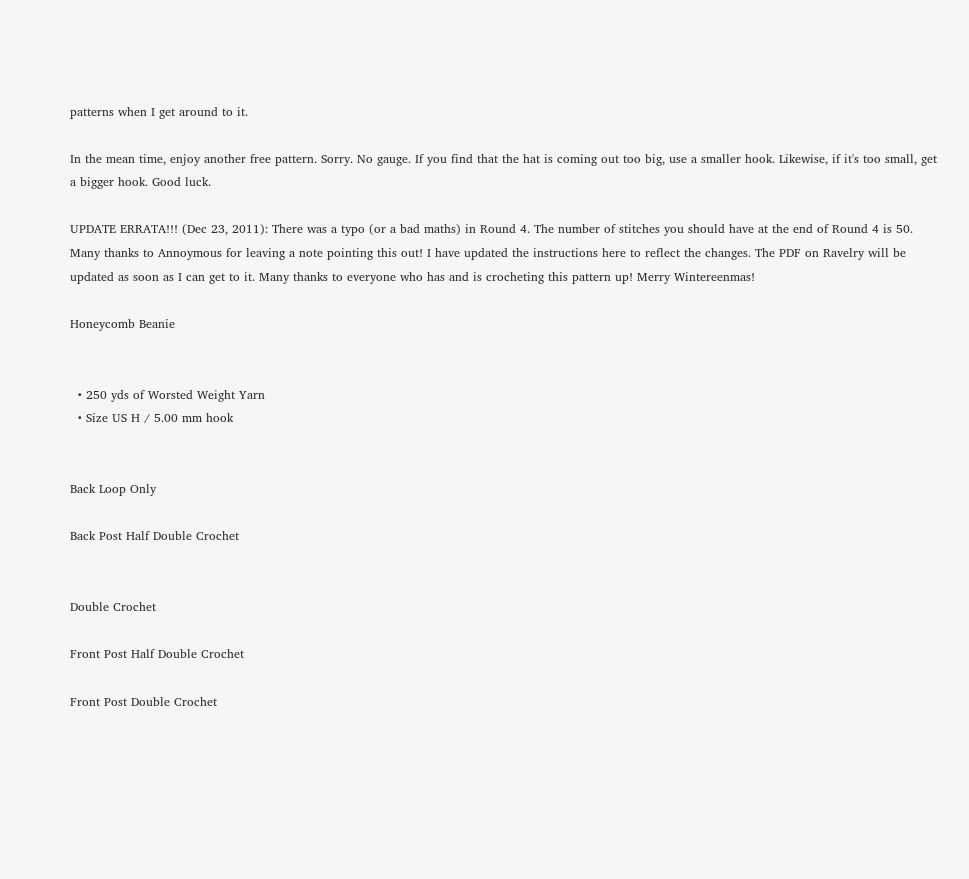patterns when I get around to it.

In the mean time, enjoy another free pattern. Sorry. No gauge. If you find that the hat is coming out too big, use a smaller hook. Likewise, if it's too small, get a bigger hook. Good luck.

UPDATE ERRATA!!! (Dec 23, 2011): There was a typo (or a bad maths) in Round 4. The number of stitches you should have at the end of Round 4 is 50. Many thanks to Annoymous for leaving a note pointing this out! I have updated the instructions here to reflect the changes. The PDF on Ravelry will be updated as soon as I can get to it. Many thanks to everyone who has and is crocheting this pattern up! Merry Wintereenmas!

Honeycomb Beanie


  • 250 yds of Worsted Weight Yarn
  • Size US H / 5.00 mm hook


Back Loop Only

Back Post Half Double Crochet


Double Crochet

Front Post Half Double Crochet

Front Post Double Crochet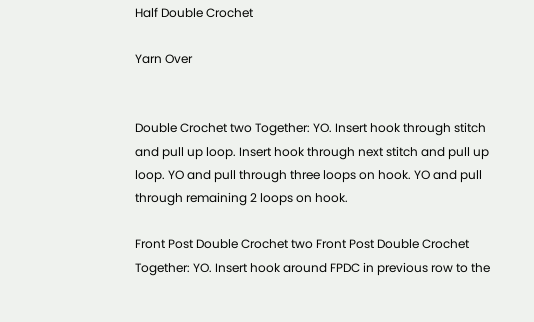Half Double Crochet

Yarn Over


Double Crochet two Together: YO. Insert hook through stitch and pull up loop. Insert hook through next stitch and pull up loop. YO and pull through three loops on hook. YO and pull through remaining 2 loops on hook.

Front Post Double Crochet two Front Post Double Crochet Together: YO. Insert hook around FPDC in previous row to the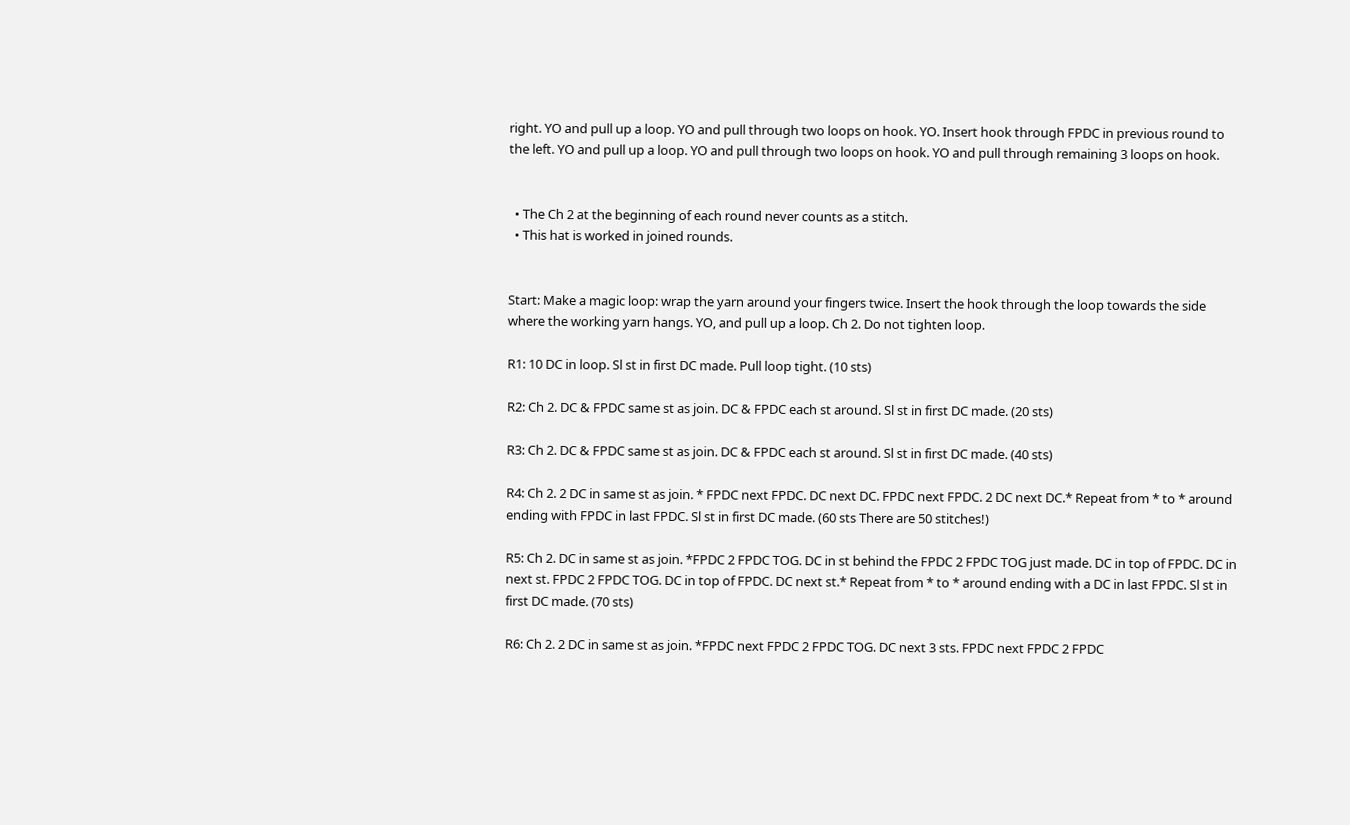right. YO and pull up a loop. YO and pull through two loops on hook. YO. Insert hook through FPDC in previous round to the left. YO and pull up a loop. YO and pull through two loops on hook. YO and pull through remaining 3 loops on hook.


  • The Ch 2 at the beginning of each round never counts as a stitch.
  • This hat is worked in joined rounds.


Start: Make a magic loop: wrap the yarn around your fingers twice. Insert the hook through the loop towards the side where the working yarn hangs. YO, and pull up a loop. Ch 2. Do not tighten loop.

R1: 10 DC in loop. Sl st in first DC made. Pull loop tight. (10 sts)

R2: Ch 2. DC & FPDC same st as join. DC & FPDC each st around. Sl st in first DC made. (20 sts)

R3: Ch 2. DC & FPDC same st as join. DC & FPDC each st around. Sl st in first DC made. (40 sts)

R4: Ch 2. 2 DC in same st as join. * FPDC next FPDC. DC next DC. FPDC next FPDC. 2 DC next DC.* Repeat from * to * around ending with FPDC in last FPDC. Sl st in first DC made. (60 sts There are 50 stitches!)

R5: Ch 2. DC in same st as join. *FPDC 2 FPDC TOG. DC in st behind the FPDC 2 FPDC TOG just made. DC in top of FPDC. DC in next st. FPDC 2 FPDC TOG. DC in top of FPDC. DC next st.* Repeat from * to * around ending with a DC in last FPDC. Sl st in first DC made. (70 sts)

R6: Ch 2. 2 DC in same st as join. *FPDC next FPDC 2 FPDC TOG. DC next 3 sts. FPDC next FPDC 2 FPDC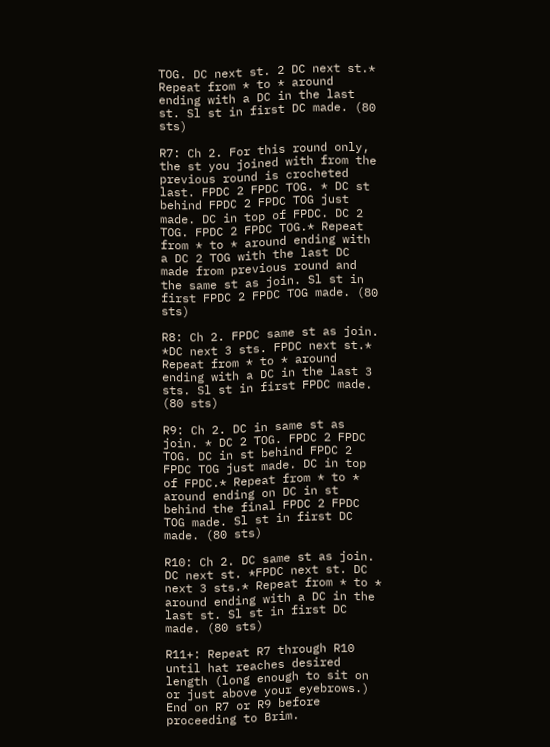TOG. DC next st. 2 DC next st.* Repeat from * to * around ending with a DC in the last st. Sl st in first DC made. (80 sts)

R7: Ch 2. For this round only, the st you joined with from the previous round is crocheted last. FPDC 2 FPDC TOG. * DC st behind FPDC 2 FPDC TOG just made. DC in top of FPDC. DC 2 TOG. FPDC 2 FPDC TOG.* Repeat from * to * around ending with a DC 2 TOG with the last DC made from previous round and the same st as join. Sl st in first FPDC 2 FPDC TOG made. (80 sts)

R8: Ch 2. FPDC same st as join. *DC next 3 sts. FPDC next st.* Repeat from * to * around ending with a DC in the last 3 sts. Sl st in first FPDC made. (80 sts)

R9: Ch 2. DC in same st as join. * DC 2 TOG. FPDC 2 FPDC TOG. DC in st behind FPDC 2 FPDC TOG just made. DC in top of FPDC.* Repeat from * to * around ending on DC in st behind the final FPDC 2 FPDC TOG made. Sl st in first DC made. (80 sts)

R10: Ch 2. DC same st as join. DC next st. *FPDC next st. DC next 3 sts.* Repeat from * to * around ending with a DC in the last st. Sl st in first DC made. (80 sts)

R11+: Repeat R7 through R10 until hat reaches desired length (long enough to sit on or just above your eyebrows.) End on R7 or R9 before proceeding to Brim.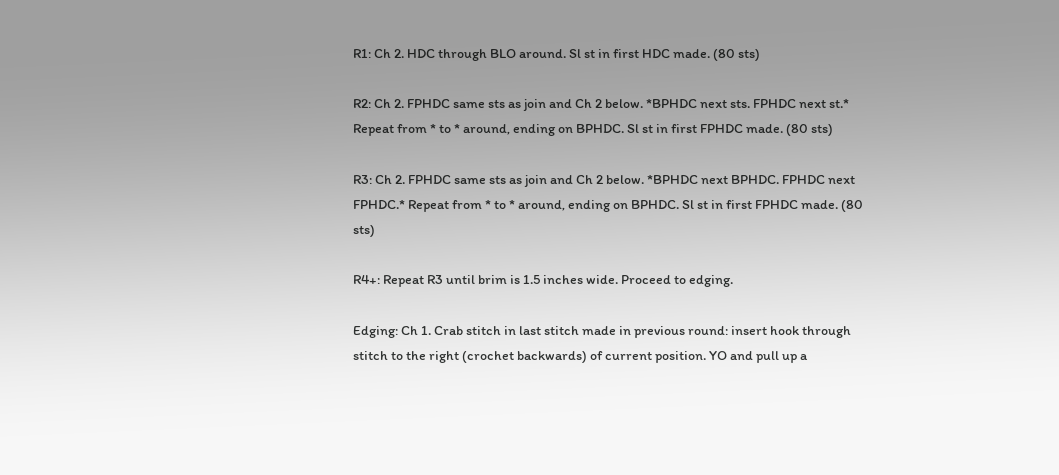R1: Ch 2. HDC through BLO around. Sl st in first HDC made. (80 sts)

R2: Ch 2. FPHDC same sts as join and Ch 2 below. *BPHDC next sts. FPHDC next st.* Repeat from * to * around, ending on BPHDC. Sl st in first FPHDC made. (80 sts)

R3: Ch 2. FPHDC same sts as join and Ch 2 below. *BPHDC next BPHDC. FPHDC next FPHDC.* Repeat from * to * around, ending on BPHDC. Sl st in first FPHDC made. (80 sts)

R4+: Repeat R3 until brim is 1.5 inches wide. Proceed to edging.

Edging: Ch 1. Crab stitch in last stitch made in previous round: insert hook through stitch to the right (crochet backwards) of current position. YO and pull up a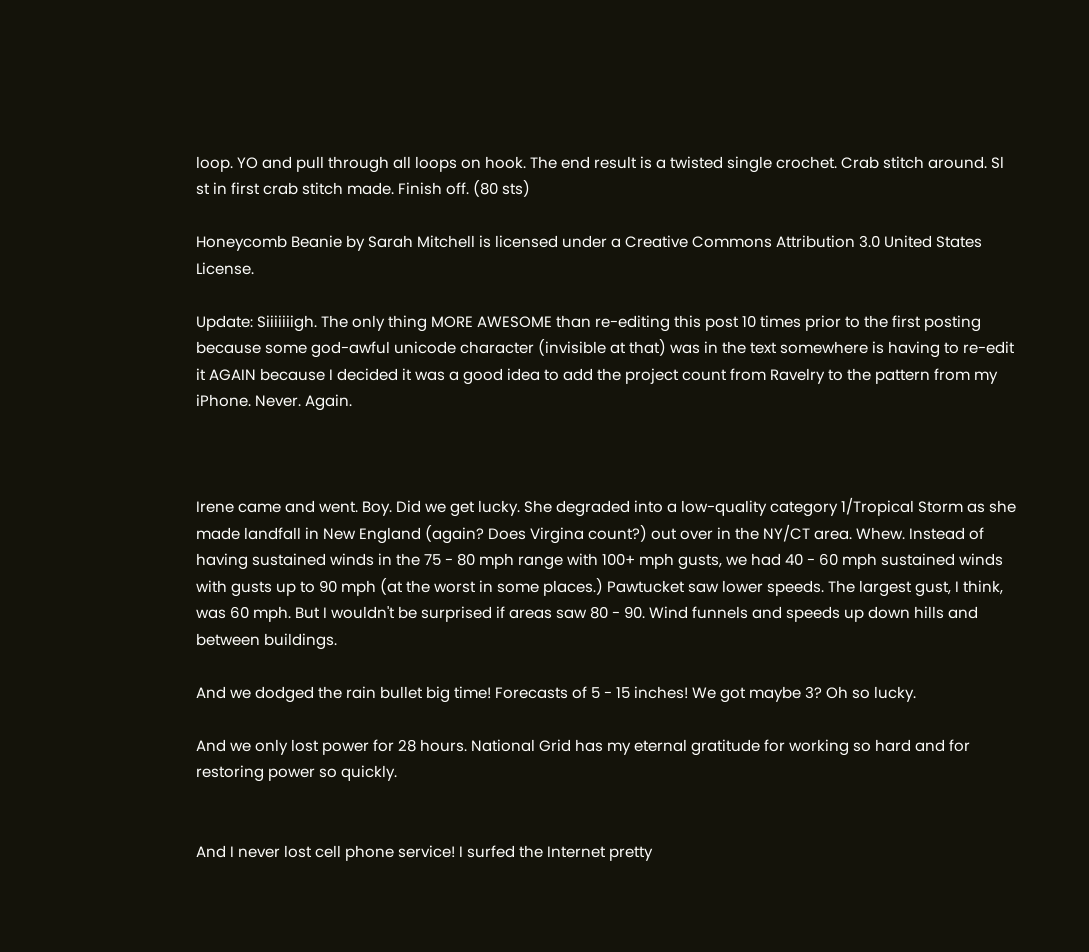loop. YO and pull through all loops on hook. The end result is a twisted single crochet. Crab stitch around. Sl st in first crab stitch made. Finish off. (80 sts)

Honeycomb Beanie by Sarah Mitchell is licensed under a Creative Commons Attribution 3.0 United States License.

Update: Siiiiiiigh. The only thing MORE AWESOME than re-editing this post 10 times prior to the first posting because some god-awful unicode character (invisible at that) was in the text somewhere is having to re-edit it AGAIN because I decided it was a good idea to add the project count from Ravelry to the pattern from my iPhone. Never. Again.



Irene came and went. Boy. Did we get lucky. She degraded into a low-quality category 1/Tropical Storm as she made landfall in New England (again? Does Virgina count?) out over in the NY/CT area. Whew. Instead of having sustained winds in the 75 - 80 mph range with 100+ mph gusts, we had 40 - 60 mph sustained winds with gusts up to 90 mph (at the worst in some places.) Pawtucket saw lower speeds. The largest gust, I think, was 60 mph. But I wouldn't be surprised if areas saw 80 - 90. Wind funnels and speeds up down hills and between buildings.

And we dodged the rain bullet big time! Forecasts of 5 - 15 inches! We got maybe 3? Oh so lucky.

And we only lost power for 28 hours. National Grid has my eternal gratitude for working so hard and for restoring power so quickly.


And I never lost cell phone service! I surfed the Internet pretty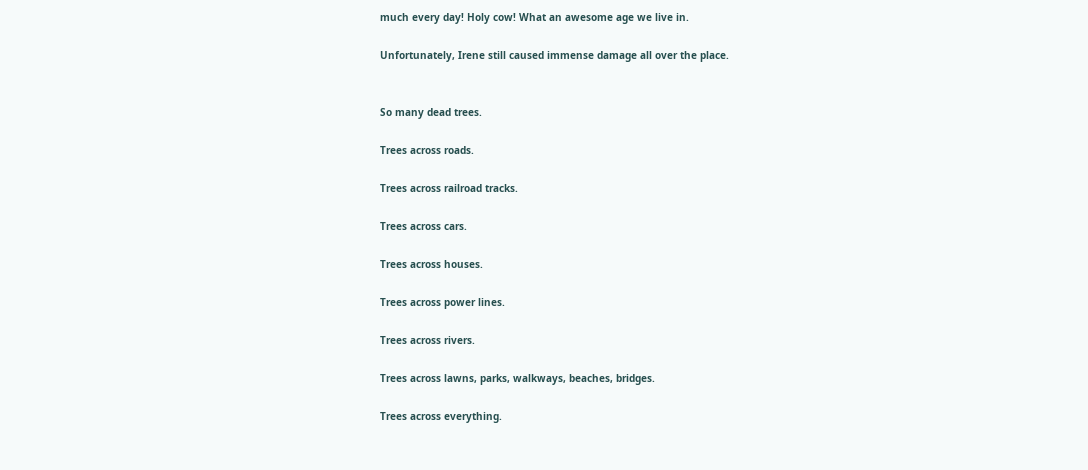much every day! Holy cow! What an awesome age we live in.

Unfortunately, Irene still caused immense damage all over the place.


So many dead trees.

Trees across roads.

Trees across railroad tracks.

Trees across cars.

Trees across houses.

Trees across power lines.

Trees across rivers.

Trees across lawns, parks, walkways, beaches, bridges.

Trees across everything.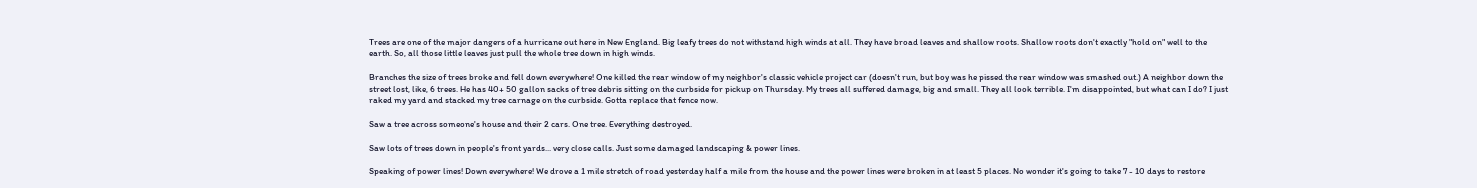Trees are one of the major dangers of a hurricane out here in New England. Big leafy trees do not withstand high winds at all. They have broad leaves and shallow roots. Shallow roots don't exactly "hold on" well to the earth. So, all those little leaves just pull the whole tree down in high winds.

Branches the size of trees broke and fell down everywhere! One killed the rear window of my neighbor's classic vehicle project car (doesn't run, but boy was he pissed the rear window was smashed out.) A neighbor down the street lost, like, 6 trees. He has 40+ 50 gallon sacks of tree debris sitting on the curbside for pickup on Thursday. My trees all suffered damage, big and small. They all look terrible. I'm disappointed, but what can I do? I just raked my yard and stacked my tree carnage on the curbside. Gotta replace that fence now.

Saw a tree across someone's house and their 2 cars. One tree. Everything destroyed.

Saw lots of trees down in people's front yards... very close calls. Just some damaged landscaping & power lines.

Speaking of power lines! Down everywhere! We drove a 1 mile stretch of road yesterday half a mile from the house and the power lines were broken in at least 5 places. No wonder it's going to take 7 - 10 days to restore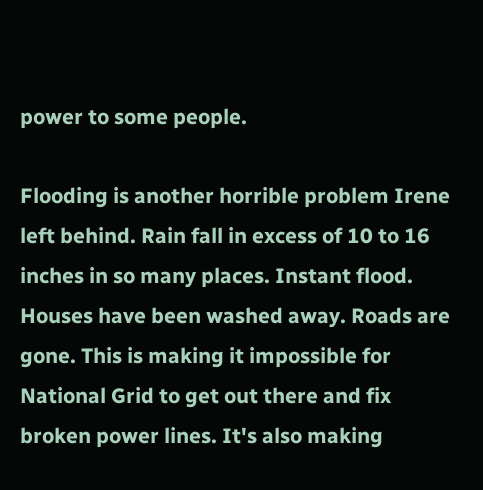power to some people.

Flooding is another horrible problem Irene left behind. Rain fall in excess of 10 to 16 inches in so many places. Instant flood. Houses have been washed away. Roads are gone. This is making it impossible for National Grid to get out there and fix broken power lines. It's also making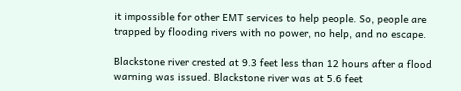it impossible for other EMT services to help people. So, people are trapped by flooding rivers with no power, no help, and no escape.

Blackstone river crested at 9.3 feet less than 12 hours after a flood warning was issued. Blackstone river was at 5.6 feet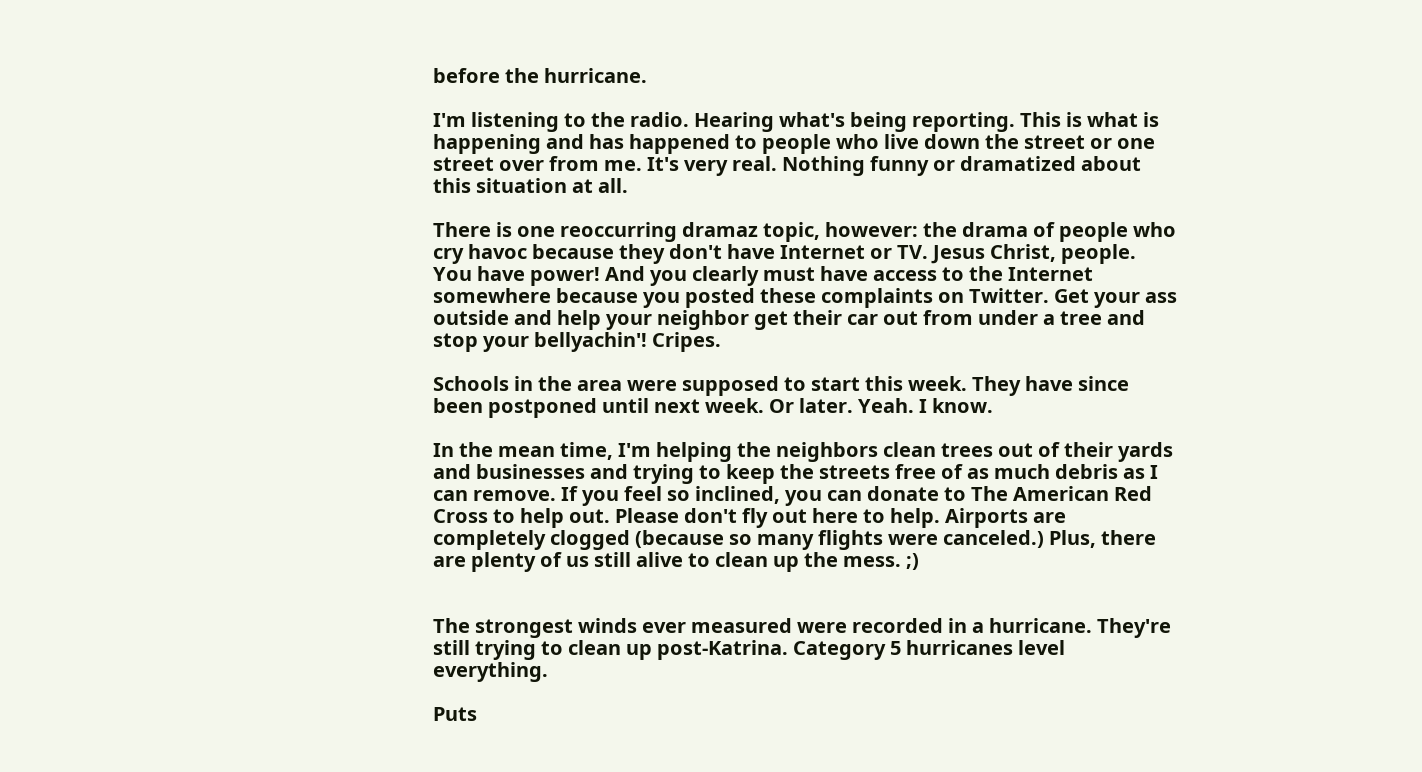before the hurricane.

I'm listening to the radio. Hearing what's being reporting. This is what is happening and has happened to people who live down the street or one street over from me. It's very real. Nothing funny or dramatized about this situation at all.

There is one reoccurring dramaz topic, however: the drama of people who cry havoc because they don't have Internet or TV. Jesus Christ, people. You have power! And you clearly must have access to the Internet somewhere because you posted these complaints on Twitter. Get your ass outside and help your neighbor get their car out from under a tree and stop your bellyachin'! Cripes.

Schools in the area were supposed to start this week. They have since been postponed until next week. Or later. Yeah. I know.

In the mean time, I'm helping the neighbors clean trees out of their yards and businesses and trying to keep the streets free of as much debris as I can remove. If you feel so inclined, you can donate to The American Red Cross to help out. Please don't fly out here to help. Airports are completely clogged (because so many flights were canceled.) Plus, there are plenty of us still alive to clean up the mess. ;)


The strongest winds ever measured were recorded in a hurricane. They're still trying to clean up post-Katrina. Category 5 hurricanes level everything.

Puts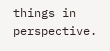things in perspective.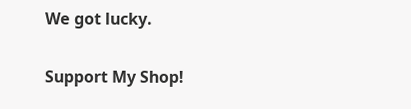We got lucky.


Support My Shop!